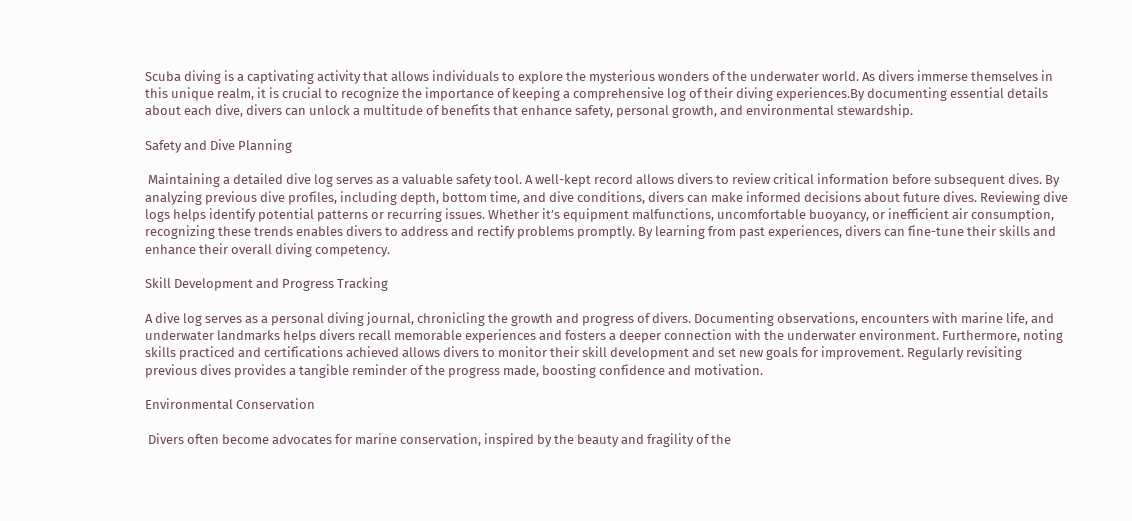Scuba diving is a captivating activity that allows individuals to explore the mysterious wonders of the underwater world. As divers immerse themselves in this unique realm, it is crucial to recognize the importance of keeping a comprehensive log of their diving experiences.By documenting essential details about each dive, divers can unlock a multitude of benefits that enhance safety, personal growth, and environmental stewardship.

Safety and Dive Planning

 Maintaining a detailed dive log serves as a valuable safety tool. A well-kept record allows divers to review critical information before subsequent dives. By analyzing previous dive profiles, including depth, bottom time, and dive conditions, divers can make informed decisions about future dives. Reviewing dive logs helps identify potential patterns or recurring issues. Whether it’s equipment malfunctions, uncomfortable buoyancy, or inefficient air consumption, recognizing these trends enables divers to address and rectify problems promptly. By learning from past experiences, divers can fine-tune their skills and enhance their overall diving competency.

Skill Development and Progress Tracking

A dive log serves as a personal diving journal, chronicling the growth and progress of divers. Documenting observations, encounters with marine life, and underwater landmarks helps divers recall memorable experiences and fosters a deeper connection with the underwater environment. Furthermore, noting skills practiced and certifications achieved allows divers to monitor their skill development and set new goals for improvement. Regularly revisiting previous dives provides a tangible reminder of the progress made, boosting confidence and motivation.

Environmental Conservation

 Divers often become advocates for marine conservation, inspired by the beauty and fragility of the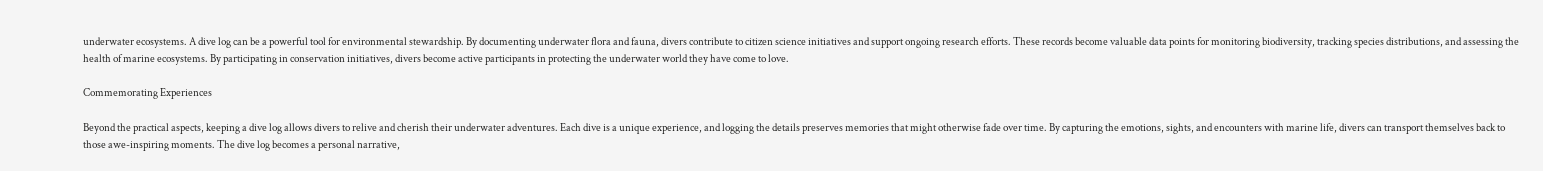underwater ecosystems. A dive log can be a powerful tool for environmental stewardship. By documenting underwater flora and fauna, divers contribute to citizen science initiatives and support ongoing research efforts. These records become valuable data points for monitoring biodiversity, tracking species distributions, and assessing the health of marine ecosystems. By participating in conservation initiatives, divers become active participants in protecting the underwater world they have come to love.

Commemorating Experiences

Beyond the practical aspects, keeping a dive log allows divers to relive and cherish their underwater adventures. Each dive is a unique experience, and logging the details preserves memories that might otherwise fade over time. By capturing the emotions, sights, and encounters with marine life, divers can transport themselves back to those awe-inspiring moments. The dive log becomes a personal narrative,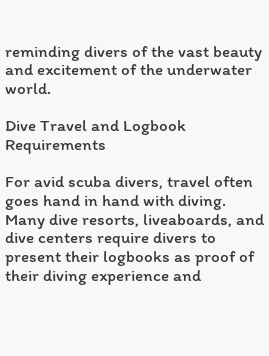reminding divers of the vast beauty and excitement of the underwater world.

Dive Travel and Logbook Requirements

For avid scuba divers, travel often goes hand in hand with diving. Many dive resorts, liveaboards, and dive centers require divers to present their logbooks as proof of their diving experience and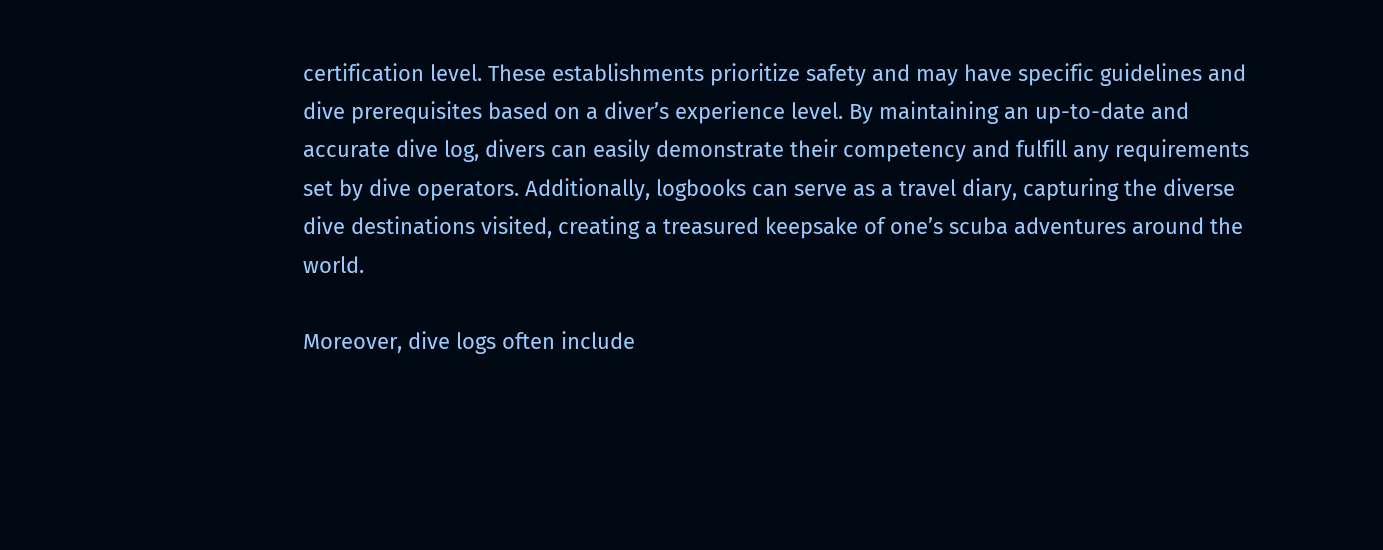certification level. These establishments prioritize safety and may have specific guidelines and dive prerequisites based on a diver’s experience level. By maintaining an up-to-date and accurate dive log, divers can easily demonstrate their competency and fulfill any requirements set by dive operators. Additionally, logbooks can serve as a travel diary, capturing the diverse dive destinations visited, creating a treasured keepsake of one’s scuba adventures around the world.

Moreover, dive logs often include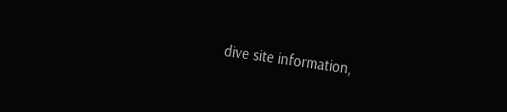dive site information,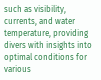such as visibility, currents, and water temperature, providing divers with insights into optimal conditions for various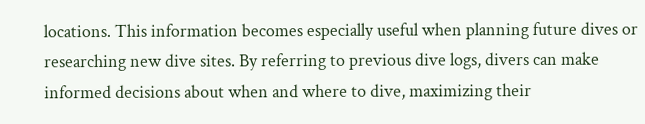locations. This information becomes especially useful when planning future dives or researching new dive sites. By referring to previous dive logs, divers can make informed decisions about when and where to dive, maximizing their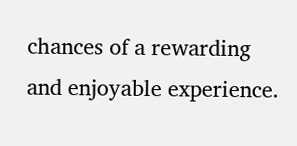chances of a rewarding and enjoyable experience.